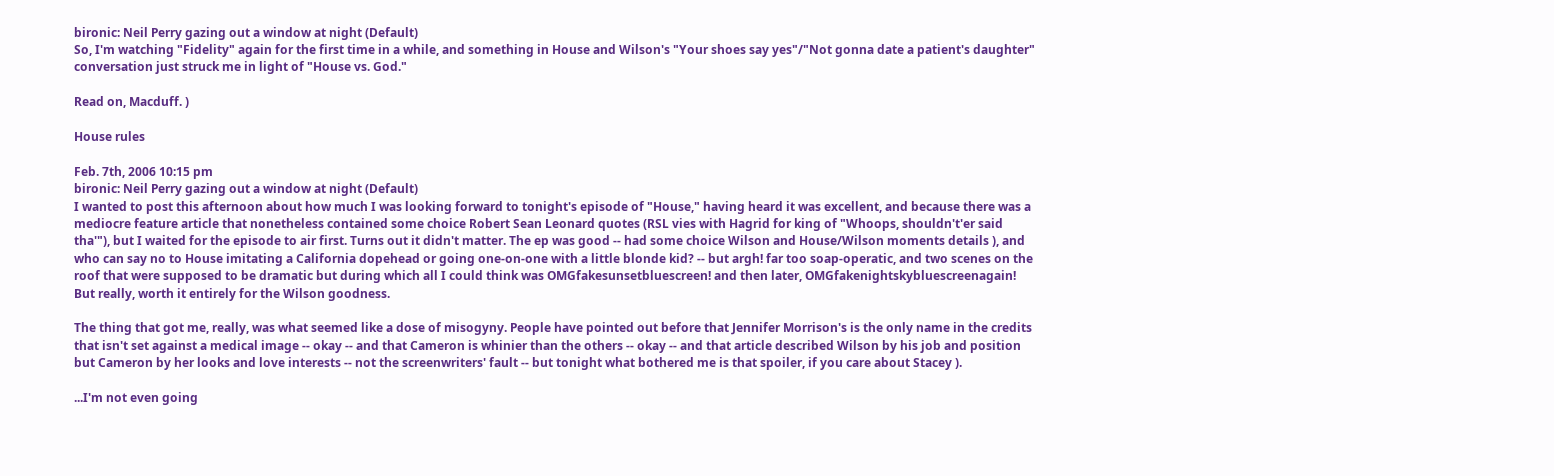bironic: Neil Perry gazing out a window at night (Default)
So, I'm watching "Fidelity" again for the first time in a while, and something in House and Wilson's "Your shoes say yes"/"Not gonna date a patient's daughter" conversation just struck me in light of "House vs. God."

Read on, Macduff. )

House rules

Feb. 7th, 2006 10:15 pm
bironic: Neil Perry gazing out a window at night (Default)
I wanted to post this afternoon about how much I was looking forward to tonight's episode of "House," having heard it was excellent, and because there was a mediocre feature article that nonetheless contained some choice Robert Sean Leonard quotes (RSL vies with Hagrid for king of "Whoops, shouldn't'er said tha'"), but I waited for the episode to air first. Turns out it didn't matter. The ep was good -- had some choice Wilson and House/Wilson moments details ), and who can say no to House imitating a California dopehead or going one-on-one with a little blonde kid? -- but argh! far too soap-operatic, and two scenes on the roof that were supposed to be dramatic but during which all I could think was OMGfakesunsetbluescreen! and then later, OMGfakenightskybluescreenagain! But really, worth it entirely for the Wilson goodness.

The thing that got me, really, was what seemed like a dose of misogyny. People have pointed out before that Jennifer Morrison's is the only name in the credits that isn't set against a medical image -- okay -- and that Cameron is whinier than the others -- okay -- and that article described Wilson by his job and position but Cameron by her looks and love interests -- not the screenwriters' fault -- but tonight what bothered me is that spoiler, if you care about Stacey ).

...I'm not even going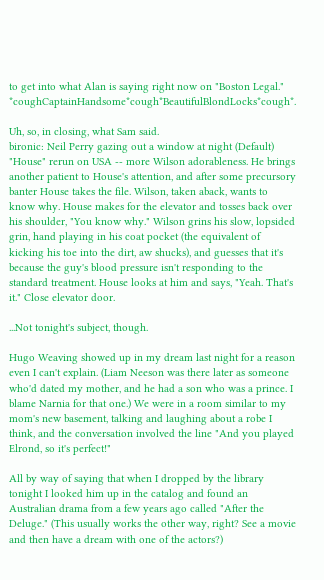to get into what Alan is saying right now on "Boston Legal." *coughCaptainHandsome*cough*BeautifulBlondLocks*cough*.

Uh, so, in closing, what Sam said.
bironic: Neil Perry gazing out a window at night (Default)
"House" rerun on USA -- more Wilson adorableness. He brings another patient to House's attention, and after some precursory banter House takes the file. Wilson, taken aback, wants to know why. House makes for the elevator and tosses back over his shoulder, "You know why." Wilson grins his slow, lopsided grin, hand playing in his coat pocket (the equivalent of kicking his toe into the dirt, aw shucks), and guesses that it's because the guy's blood pressure isn't responding to the standard treatment. House looks at him and says, "Yeah. That's it." Close elevator door.

...Not tonight's subject, though.

Hugo Weaving showed up in my dream last night for a reason even I can't explain. (Liam Neeson was there later as someone who'd dated my mother, and he had a son who was a prince. I blame Narnia for that one.) We were in a room similar to my mom's new basement, talking and laughing about a robe I think, and the conversation involved the line "And you played Elrond, so it's perfect!"

All by way of saying that when I dropped by the library tonight I looked him up in the catalog and found an Australian drama from a few years ago called "After the Deluge." (This usually works the other way, right? See a movie and then have a dream with one of the actors?)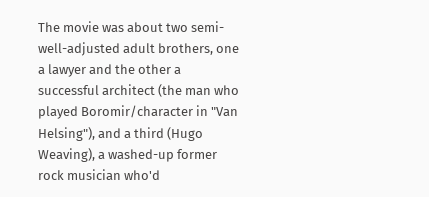The movie was about two semi-well-adjusted adult brothers, one a lawyer and the other a successful architect (the man who played Boromir/character in "Van Helsing"), and a third (Hugo Weaving), a washed-up former rock musician who'd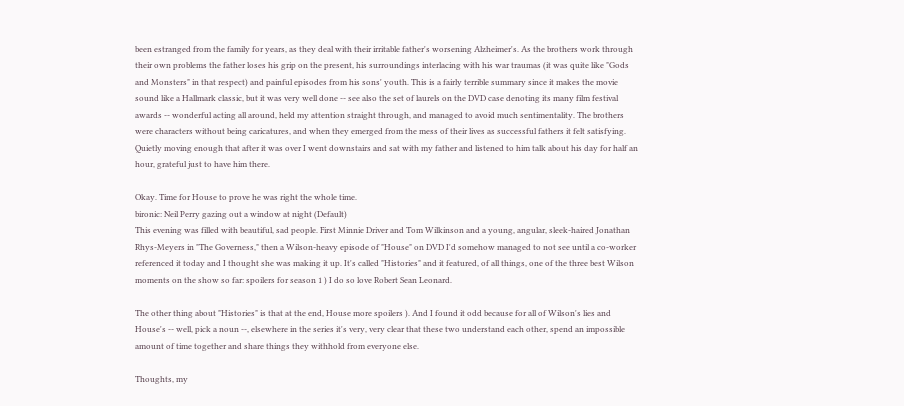been estranged from the family for years, as they deal with their irritable father's worsening Alzheimer's. As the brothers work through their own problems the father loses his grip on the present, his surroundings interlacing with his war traumas (it was quite like "Gods and Monsters" in that respect) and painful episodes from his sons' youth. This is a fairly terrible summary since it makes the movie sound like a Hallmark classic, but it was very well done -- see also the set of laurels on the DVD case denoting its many film festival awards -- wonderful acting all around, held my attention straight through, and managed to avoid much sentimentality. The brothers were characters without being caricatures, and when they emerged from the mess of their lives as successful fathers it felt satisfying. Quietly moving enough that after it was over I went downstairs and sat with my father and listened to him talk about his day for half an hour, grateful just to have him there.

Okay. Time for House to prove he was right the whole time.
bironic: Neil Perry gazing out a window at night (Default)
This evening was filled with beautiful, sad people. First Minnie Driver and Tom Wilkinson and a young, angular, sleek-haired Jonathan Rhys-Meyers in "The Governess," then a Wilson-heavy episode of "House" on DVD I'd somehow managed to not see until a co-worker referenced it today and I thought she was making it up. It's called "Histories" and it featured, of all things, one of the three best Wilson moments on the show so far: spoilers for season 1 ) I do so love Robert Sean Leonard.

The other thing about "Histories" is that at the end, House more spoilers ). And I found it odd because for all of Wilson's lies and House's -- well, pick a noun --, elsewhere in the series it's very, very clear that these two understand each other, spend an impossible amount of time together and share things they withhold from everyone else.

Thoughts, my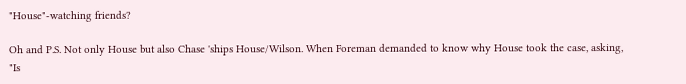"House"-watching friends?

Oh and P.S. Not only House but also Chase 'ships House/Wilson. When Foreman demanded to know why House took the case, asking, "Is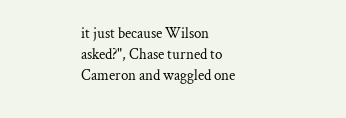it just because Wilson asked?", Chase turned to Cameron and waggled one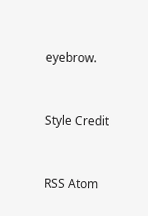eyebrow.


Style Credit


RSS Atom